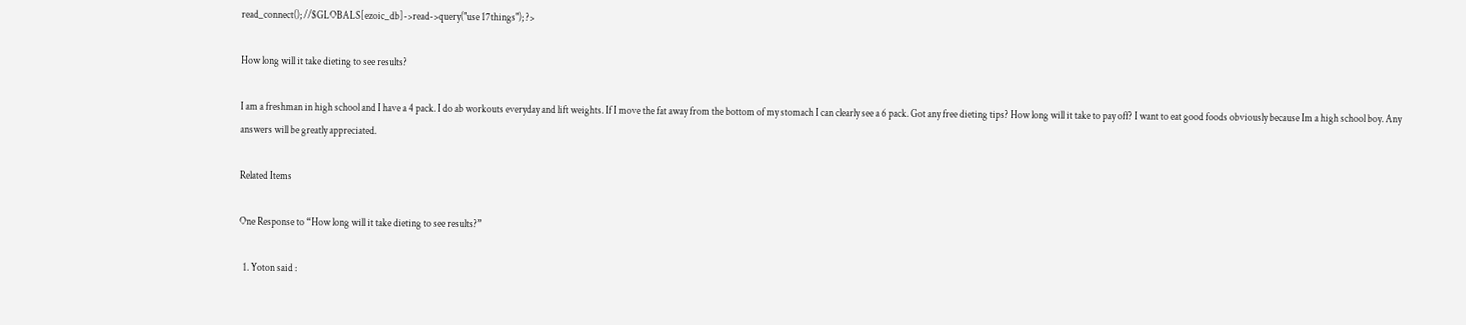read_connect(); //$GLOBALS[ezoic_db]->read->query("use 17things"); ?>

How long will it take dieting to see results?

I am a freshman in high school and I have a 4 pack. I do ab workouts everyday and lift weights. If I move the fat away from the bottom of my stomach I can clearly see a 6 pack. Got any free dieting tips? How long will it take to pay off? I want to eat good foods obviously because Im a high school boy. Any answers will be greatly appreciated.

Related Items

One Response to “How long will it take dieting to see results?”

  1. Yoton said :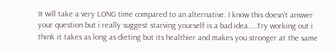It will take a very LONG time compared to an alternative. I know this doesn’t answer your question but i really suggest starving yourself is a bad idea…..Try working out i think it takes as long as dieting but its healthier and makes you stronger at the same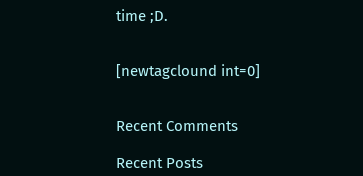time ;D.


[newtagclound int=0]


Recent Comments

Recent Posts